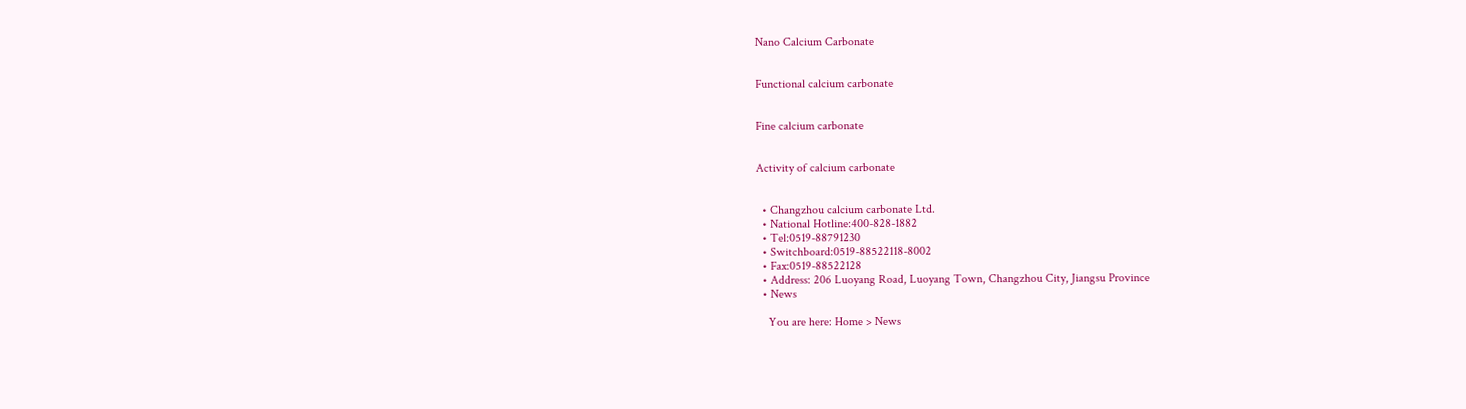Nano Calcium Carbonate


Functional calcium carbonate


Fine calcium carbonate


Activity of calcium carbonate


  • Changzhou calcium carbonate Ltd.
  • National Hotline:400-828-1882
  • Tel:0519-88791230
  • Switchboard:0519-88522118-8002
  • Fax:0519-88522128
  • Address: 206 Luoyang Road, Luoyang Town, Changzhou City, Jiangsu Province
  • News

    You are here: Home > News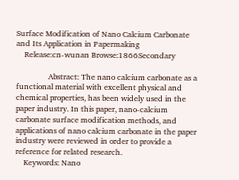Surface Modification of Nano Calcium Carbonate and Its Application in Papermaking
    Release:cn-wunan Browse:1866Secondary

                Abstract: The nano calcium carbonate as a functional material with excellent physical and chemical properties, has been widely used in the paper industry. In this paper, nano-calcium carbonate surface modification methods, and applications of nano calcium carbonate in the paper industry were reviewed in order to provide a reference for related research.
    Keywords: Nano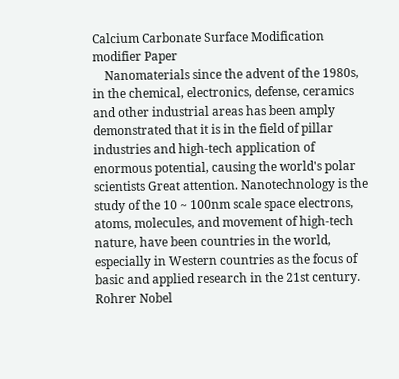Calcium Carbonate Surface Modification modifier Paper
    Nanomaterials since the advent of the 1980s, in the chemical, electronics, defense, ceramics and other industrial areas has been amply demonstrated that it is in the field of pillar industries and high-tech application of enormous potential, causing the world's polar scientists Great attention. Nanotechnology is the study of the 10 ~ 100nm scale space electrons, atoms, molecules, and movement of high-tech nature, have been countries in the world, especially in Western countries as the focus of basic and applied research in the 21st century. Rohrer Nobel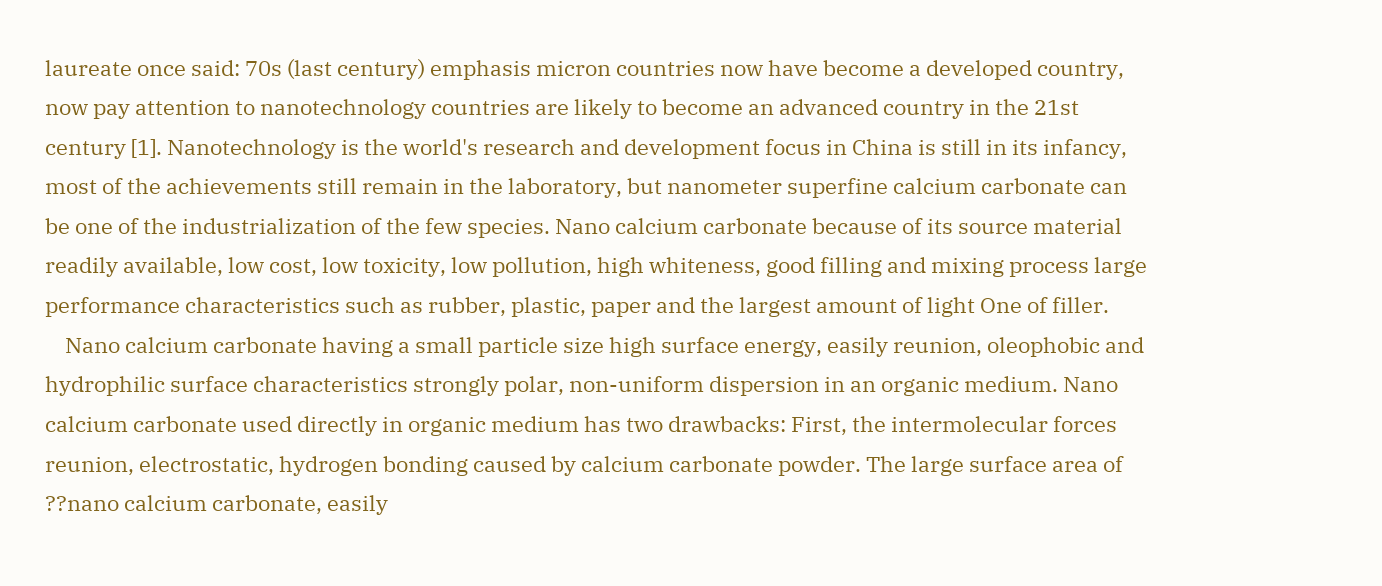laureate once said: 70s (last century) emphasis micron countries now have become a developed country, now pay attention to nanotechnology countries are likely to become an advanced country in the 21st century [1]. Nanotechnology is the world's research and development focus in China is still in its infancy, most of the achievements still remain in the laboratory, but nanometer superfine calcium carbonate can be one of the industrialization of the few species. Nano calcium carbonate because of its source material readily available, low cost, low toxicity, low pollution, high whiteness, good filling and mixing process large performance characteristics such as rubber, plastic, paper and the largest amount of light One of filler.
    Nano calcium carbonate having a small particle size high surface energy, easily reunion, oleophobic and hydrophilic surface characteristics strongly polar, non-uniform dispersion in an organic medium. Nano calcium carbonate used directly in organic medium has two drawbacks: First, the intermolecular forces reunion, electrostatic, hydrogen bonding caused by calcium carbonate powder. The large surface area of ??nano calcium carbonate, easily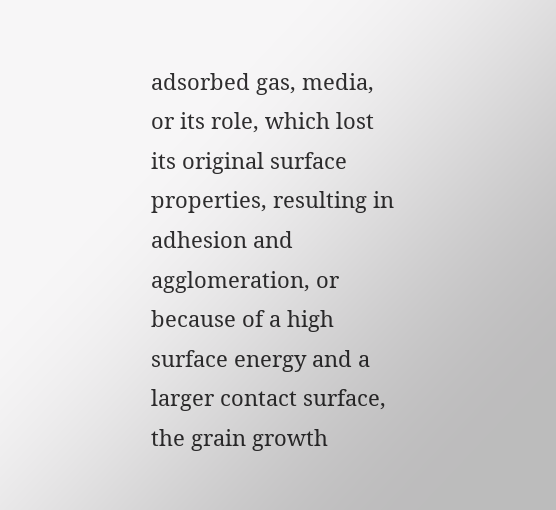adsorbed gas, media, or its role, which lost its original surface properties, resulting in adhesion and agglomeration, or because of a high surface energy and a larger contact surface, the grain growth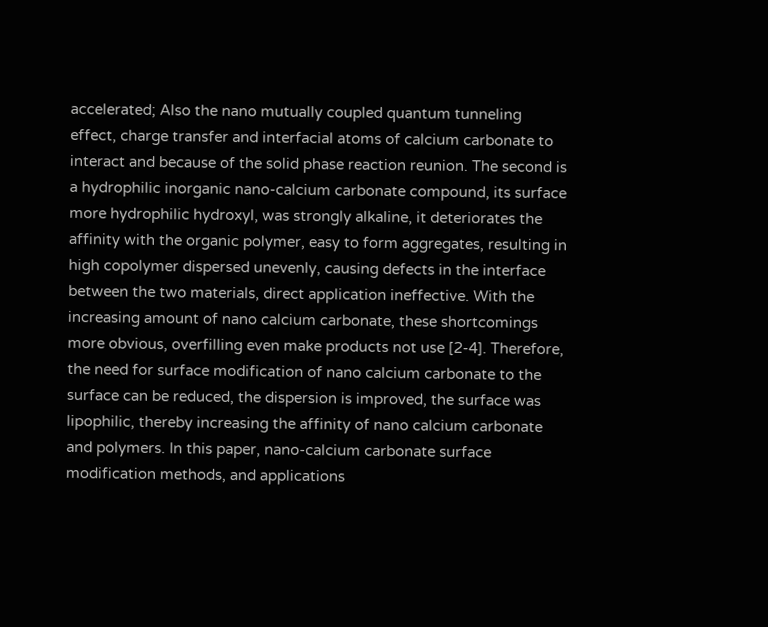accelerated; Also the nano mutually coupled quantum tunneling effect, charge transfer and interfacial atoms of calcium carbonate to interact and because of the solid phase reaction reunion. The second is a hydrophilic inorganic nano-calcium carbonate compound, its surface more hydrophilic hydroxyl, was strongly alkaline, it deteriorates the affinity with the organic polymer, easy to form aggregates, resulting in high copolymer dispersed unevenly, causing defects in the interface between the two materials, direct application ineffective. With the increasing amount of nano calcium carbonate, these shortcomings more obvious, overfilling even make products not use [2-4]. Therefore, the need for surface modification of nano calcium carbonate to the surface can be reduced, the dispersion is improved, the surface was lipophilic, thereby increasing the affinity of nano calcium carbonate and polymers. In this paper, nano-calcium carbonate surface modification methods, and applications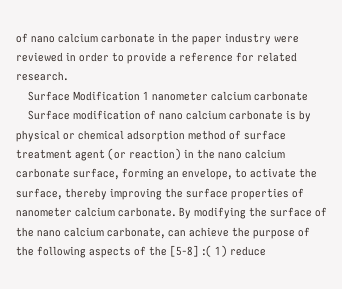of nano calcium carbonate in the paper industry were reviewed in order to provide a reference for related research.
    Surface Modification 1 nanometer calcium carbonate
    Surface modification of nano calcium carbonate is by physical or chemical adsorption method of surface treatment agent (or reaction) in the nano calcium carbonate surface, forming an envelope, to activate the surface, thereby improving the surface properties of nanometer calcium carbonate. By modifying the surface of the nano calcium carbonate, can achieve the purpose of the following aspects of the [5-8] :( 1) reduce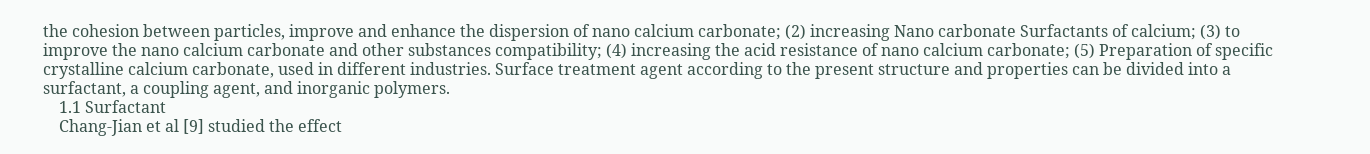the cohesion between particles, improve and enhance the dispersion of nano calcium carbonate; (2) increasing Nano carbonate Surfactants of calcium; (3) to improve the nano calcium carbonate and other substances compatibility; (4) increasing the acid resistance of nano calcium carbonate; (5) Preparation of specific crystalline calcium carbonate, used in different industries. Surface treatment agent according to the present structure and properties can be divided into a surfactant, a coupling agent, and inorganic polymers.
    1.1 Surfactant
    Chang-Jian et al [9] studied the effect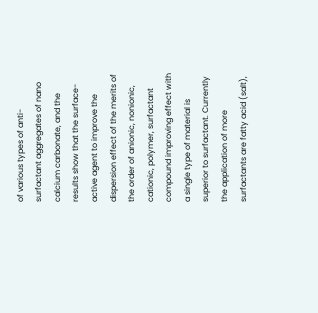of various types of anti-surfactant aggregates of nano calcium carbonate, and the results show that the surface-active agent to improve the dispersion effect of the merits of the order of anionic, nonionic, cationic, polymer, surfactant compound improving effect with a single type of material is superior to surfactant. Currently the application of more surfactants are fatty acid (salt),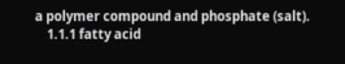a polymer compound and phosphate (salt).
    1.1.1 fatty acid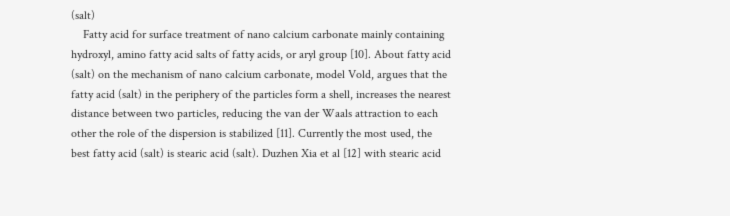(salt)
    Fatty acid for surface treatment of nano calcium carbonate mainly containing hydroxyl, amino fatty acid salts of fatty acids, or aryl group [10]. About fatty acid (salt) on the mechanism of nano calcium carbonate, model Vold, argues that the fatty acid (salt) in the periphery of the particles form a shell, increases the nearest distance between two particles, reducing the van der Waals attraction to each other the role of the dispersion is stabilized [11]. Currently the most used, the best fatty acid (salt) is stearic acid (salt). Duzhen Xia et al [12] with stearic acid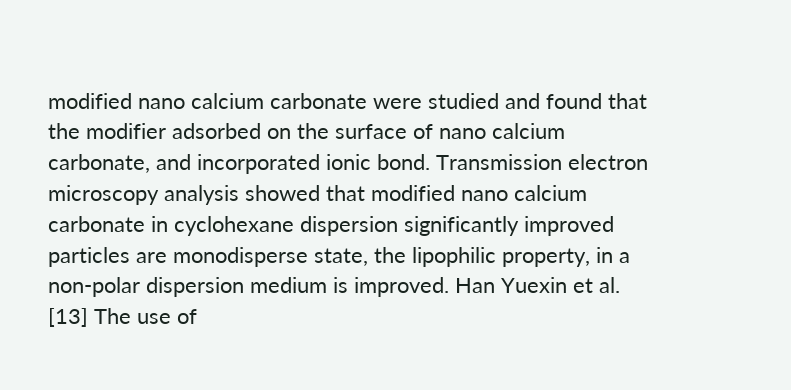modified nano calcium carbonate were studied and found that the modifier adsorbed on the surface of nano calcium carbonate, and incorporated ionic bond. Transmission electron microscopy analysis showed that modified nano calcium carbonate in cyclohexane dispersion significantly improved particles are monodisperse state, the lipophilic property, in a non-polar dispersion medium is improved. Han Yuexin et al. [13] The use of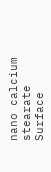nano calcium stearate Surface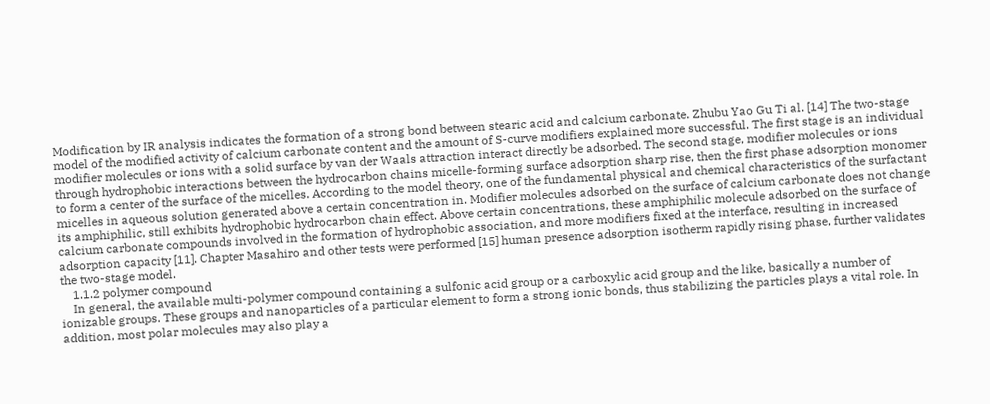Modification by IR analysis indicates the formation of a strong bond between stearic acid and calcium carbonate. Zhubu Yao Gu Ti al. [14] The two-stage model of the modified activity of calcium carbonate content and the amount of S-curve modifiers explained more successful. The first stage is an individual modifier molecules or ions with a solid surface by van der Waals attraction interact directly be adsorbed. The second stage, modifier molecules or ions through hydrophobic interactions between the hydrocarbon chains micelle-forming surface adsorption sharp rise, then the first phase adsorption monomer to form a center of the surface of the micelles. According to the model theory, one of the fundamental physical and chemical characteristics of the surfactant micelles in aqueous solution generated above a certain concentration in. Modifier molecules adsorbed on the surface of calcium carbonate does not change its amphiphilic, still exhibits hydrophobic hydrocarbon chain effect. Above certain concentrations, these amphiphilic molecule adsorbed on the surface of calcium carbonate compounds involved in the formation of hydrophobic association, and more modifiers fixed at the interface, resulting in increased adsorption capacity [11]. Chapter Masahiro and other tests were performed [15] human presence adsorption isotherm rapidly rising phase, further validates the two-stage model.
    1.1.2 polymer compound
    In general, the available multi-polymer compound containing a sulfonic acid group or a carboxylic acid group and the like, basically a number of ionizable groups. These groups and nanoparticles of a particular element to form a strong ionic bonds, thus stabilizing the particles plays a vital role. In addition, most polar molecules may also play a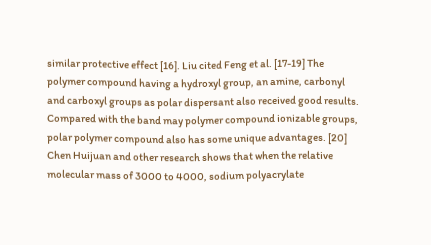similar protective effect [16]. Liu cited Feng et al. [17-19] The polymer compound having a hydroxyl group, an amine, carbonyl and carboxyl groups as polar dispersant also received good results. Compared with the band may polymer compound ionizable groups, polar polymer compound also has some unique advantages. [20] Chen Huijuan and other research shows that when the relative molecular mass of 3000 to 4000, sodium polyacrylate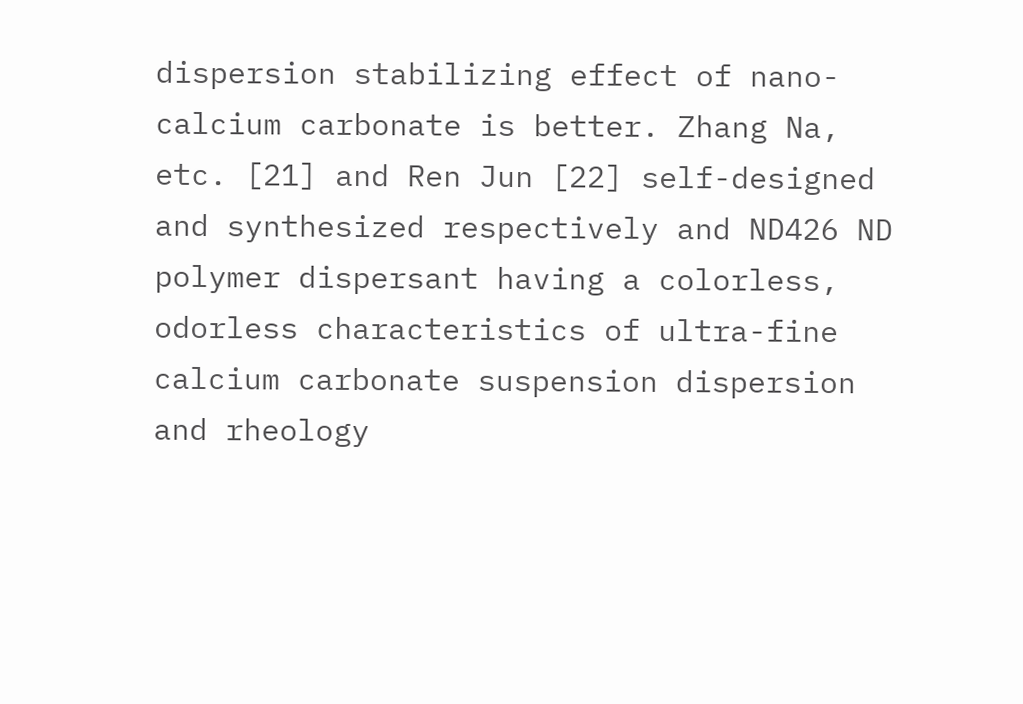dispersion stabilizing effect of nano-calcium carbonate is better. Zhang Na, etc. [21] and Ren Jun [22] self-designed and synthesized respectively and ND426 ND polymer dispersant having a colorless, odorless characteristics of ultra-fine calcium carbonate suspension dispersion and rheology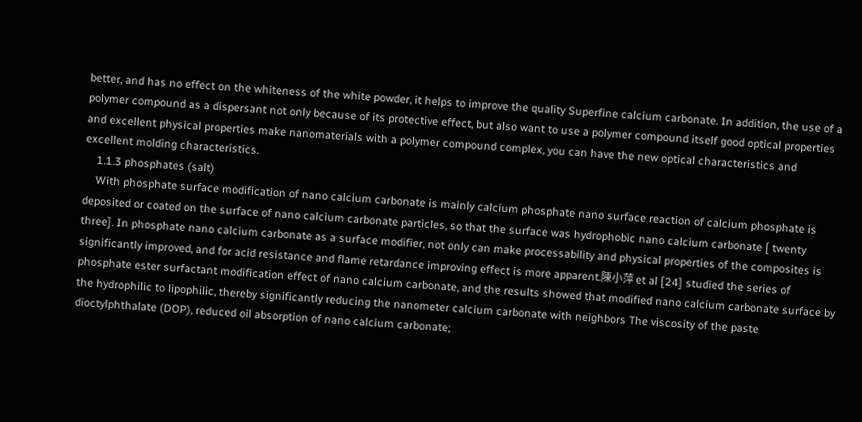better, and has no effect on the whiteness of the white powder, it helps to improve the quality Superfine calcium carbonate. In addition, the use of a polymer compound as a dispersant not only because of its protective effect, but also want to use a polymer compound itself good optical properties and excellent physical properties make nanomaterials with a polymer compound complex, you can have the new optical characteristics and excellent molding characteristics.
    1.1.3 phosphates (salt)
    With phosphate surface modification of nano calcium carbonate is mainly calcium phosphate nano surface reaction of calcium phosphate is deposited or coated on the surface of nano calcium carbonate particles, so that the surface was hydrophobic nano calcium carbonate [ twenty three]. In phosphate nano calcium carbonate as a surface modifier, not only can make processability and physical properties of the composites is significantly improved, and for acid resistance and flame retardance improving effect is more apparent.陳小萍 et al [24] studied the series of phosphate ester surfactant modification effect of nano calcium carbonate, and the results showed that modified nano calcium carbonate surface by the hydrophilic to lipophilic, thereby significantly reducing the nanometer calcium carbonate with neighbors The viscosity of the paste dioctylphthalate (DOP), reduced oil absorption of nano calcium carbonate;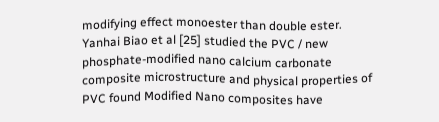modifying effect monoester than double ester. Yanhai Biao et al [25] studied the PVC / new phosphate-modified nano calcium carbonate composite microstructure and physical properties of PVC found Modified Nano composites have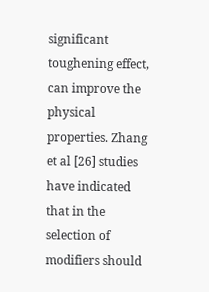significant toughening effect, can improve the physical properties. Zhang et al [26] studies have indicated that in the selection of modifiers should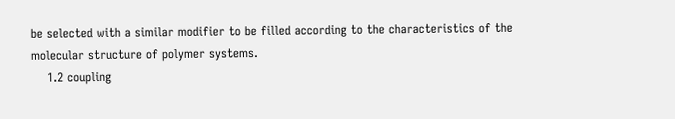be selected with a similar modifier to be filled according to the characteristics of the molecular structure of polymer systems.
    1.2 coupling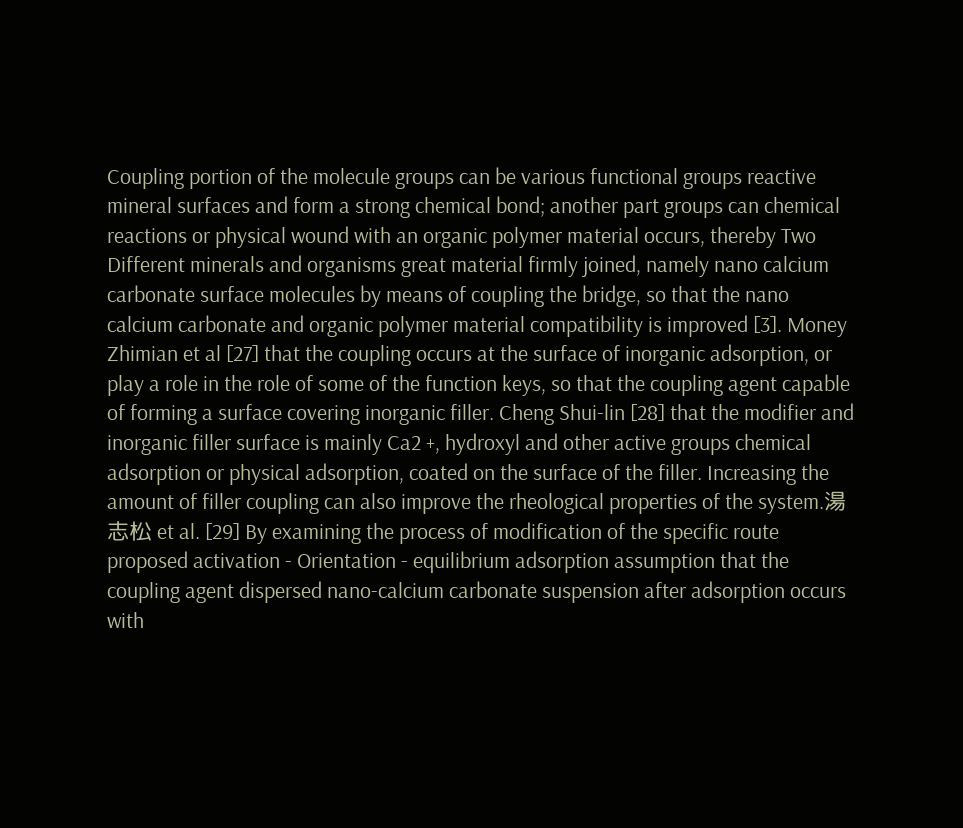Coupling portion of the molecule groups can be various functional groups reactive mineral surfaces and form a strong chemical bond; another part groups can chemical reactions or physical wound with an organic polymer material occurs, thereby Two Different minerals and organisms great material firmly joined, namely nano calcium carbonate surface molecules by means of coupling the bridge, so that the nano calcium carbonate and organic polymer material compatibility is improved [3]. Money Zhimian et al [27] that the coupling occurs at the surface of inorganic adsorption, or play a role in the role of some of the function keys, so that the coupling agent capable of forming a surface covering inorganic filler. Cheng Shui-lin [28] that the modifier and inorganic filler surface is mainly Ca2 +, hydroxyl and other active groups chemical adsorption or physical adsorption, coated on the surface of the filler. Increasing the amount of filler coupling can also improve the rheological properties of the system.湯志松 et al. [29] By examining the process of modification of the specific route proposed activation - Orientation - equilibrium adsorption assumption that the coupling agent dispersed nano-calcium carbonate suspension after adsorption occurs with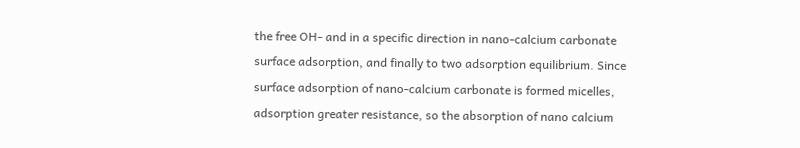the free OH- and in a specific direction in nano-calcium carbonate surface adsorption, and finally to two adsorption equilibrium. Since surface adsorption of nano-calcium carbonate is formed micelles, adsorption greater resistance, so the absorption of nano calcium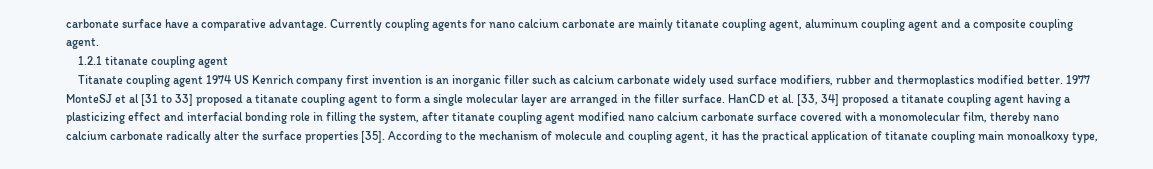carbonate surface have a comparative advantage. Currently coupling agents for nano calcium carbonate are mainly titanate coupling agent, aluminum coupling agent and a composite coupling agent.
    1.2.1 titanate coupling agent
    Titanate coupling agent 1974 US Kenrich company first invention is an inorganic filler such as calcium carbonate widely used surface modifiers, rubber and thermoplastics modified better. 1977 MonteSJ et al [31 to 33] proposed a titanate coupling agent to form a single molecular layer are arranged in the filler surface. HanCD et al. [33, 34] proposed a titanate coupling agent having a plasticizing effect and interfacial bonding role in filling the system, after titanate coupling agent modified nano calcium carbonate surface covered with a monomolecular film, thereby nano calcium carbonate radically alter the surface properties [35]. According to the mechanism of molecule and coupling agent, it has the practical application of titanate coupling main monoalkoxy type,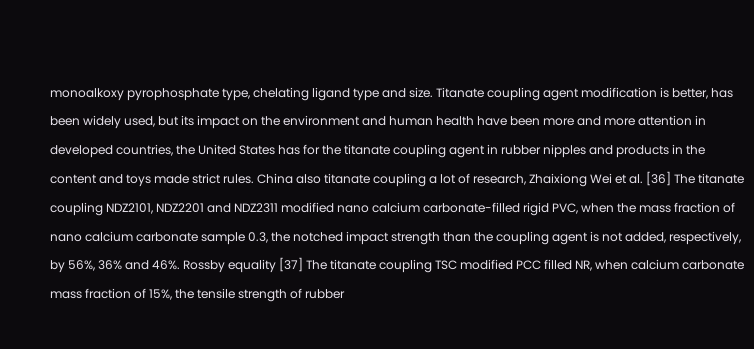monoalkoxy pyrophosphate type, chelating ligand type and size. Titanate coupling agent modification is better, has been widely used, but its impact on the environment and human health have been more and more attention in developed countries, the United States has for the titanate coupling agent in rubber nipples and products in the content and toys made strict rules. China also titanate coupling a lot of research, Zhaixiong Wei et al. [36] The titanate coupling NDZ2101, NDZ2201 and NDZ2311 modified nano calcium carbonate-filled rigid PVC, when the mass fraction of nano calcium carbonate sample 0.3, the notched impact strength than the coupling agent is not added, respectively, by 56%, 36% and 46%. Rossby equality [37] The titanate coupling TSC modified PCC filled NR, when calcium carbonate mass fraction of 15%, the tensile strength of rubber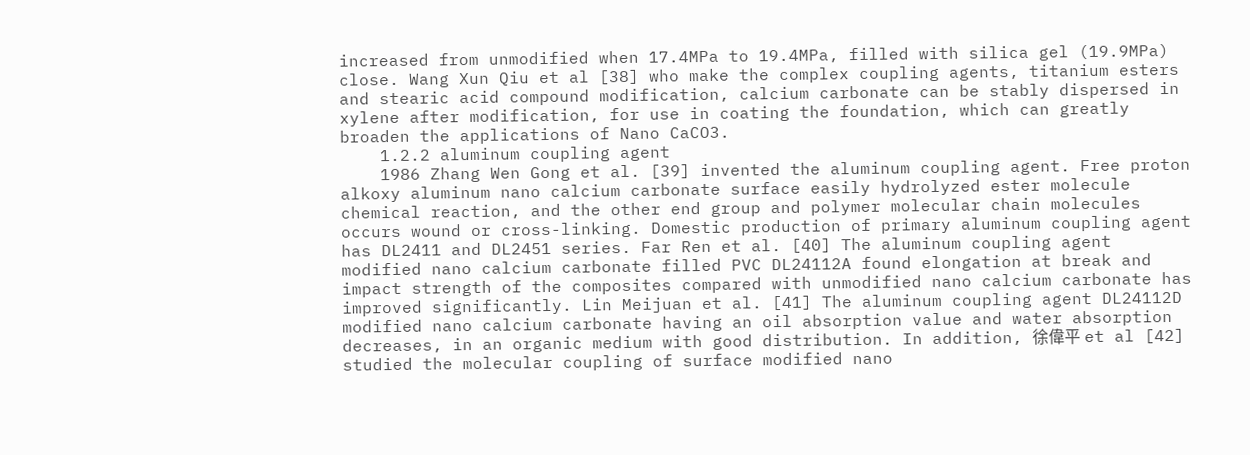increased from unmodified when 17.4MPa to 19.4MPa, filled with silica gel (19.9MPa) close. Wang Xun Qiu et al [38] who make the complex coupling agents, titanium esters and stearic acid compound modification, calcium carbonate can be stably dispersed in xylene after modification, for use in coating the foundation, which can greatly broaden the applications of Nano CaCO3.
    1.2.2 aluminum coupling agent
    1986 Zhang Wen Gong et al. [39] invented the aluminum coupling agent. Free proton alkoxy aluminum nano calcium carbonate surface easily hydrolyzed ester molecule chemical reaction, and the other end group and polymer molecular chain molecules occurs wound or cross-linking. Domestic production of primary aluminum coupling agent has DL2411 and DL2451 series. Far Ren et al. [40] The aluminum coupling agent modified nano calcium carbonate filled PVC DL24112A found elongation at break and impact strength of the composites compared with unmodified nano calcium carbonate has improved significantly. Lin Meijuan et al. [41] The aluminum coupling agent DL24112D modified nano calcium carbonate having an oil absorption value and water absorption decreases, in an organic medium with good distribution. In addition, 徐偉平 et al [42] studied the molecular coupling of surface modified nano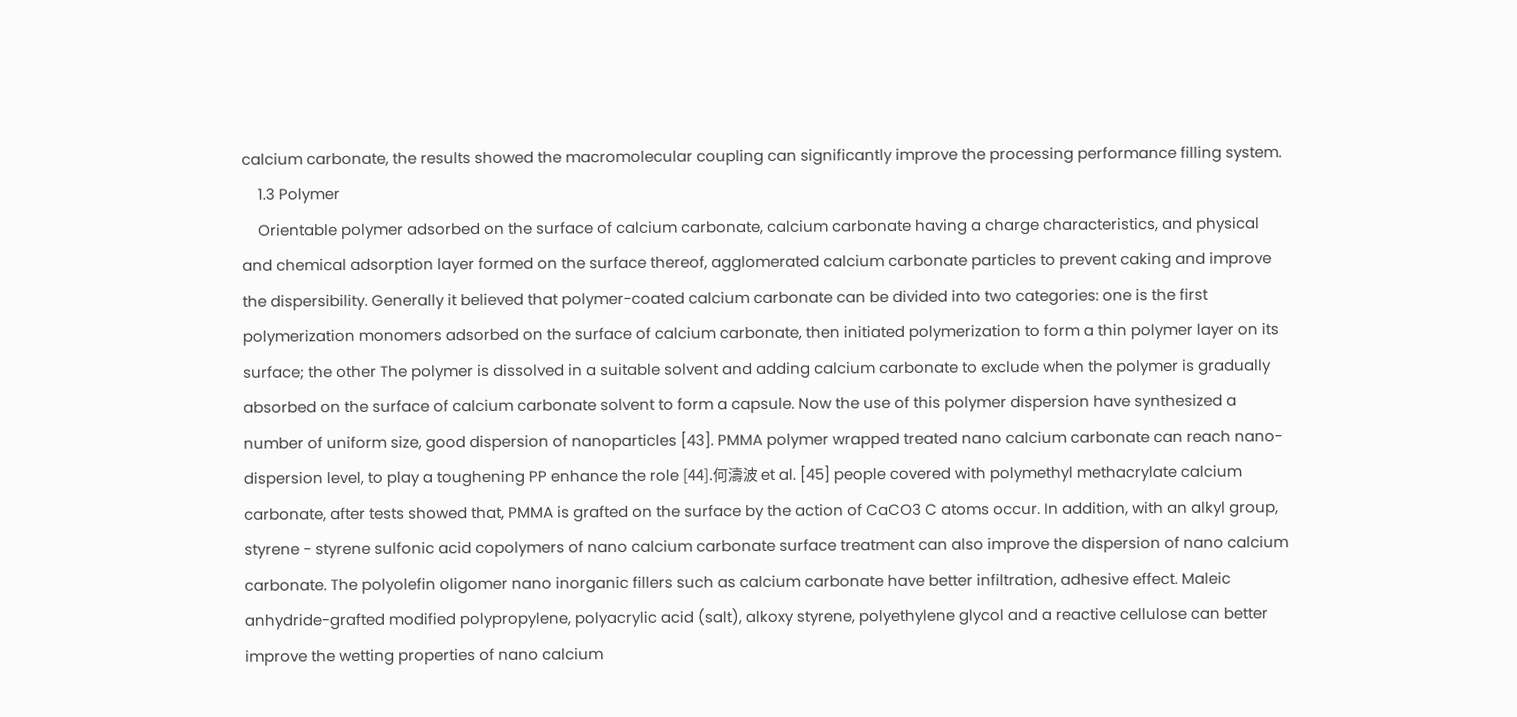calcium carbonate, the results showed the macromolecular coupling can significantly improve the processing performance filling system.
    1.3 Polymer
    Orientable polymer adsorbed on the surface of calcium carbonate, calcium carbonate having a charge characteristics, and physical and chemical adsorption layer formed on the surface thereof, agglomerated calcium carbonate particles to prevent caking and improve the dispersibility. Generally it believed that polymer-coated calcium carbonate can be divided into two categories: one is the first polymerization monomers adsorbed on the surface of calcium carbonate, then initiated polymerization to form a thin polymer layer on its surface; the other The polymer is dissolved in a suitable solvent and adding calcium carbonate to exclude when the polymer is gradually absorbed on the surface of calcium carbonate solvent to form a capsule. Now the use of this polymer dispersion have synthesized a number of uniform size, good dispersion of nanoparticles [43]. PMMA polymer wrapped treated nano calcium carbonate can reach nano-dispersion level, to play a toughening PP enhance the role [44].何濤波 et al. [45] people covered with polymethyl methacrylate calcium carbonate, after tests showed that, PMMA is grafted on the surface by the action of CaCO3 C atoms occur. In addition, with an alkyl group, styrene - styrene sulfonic acid copolymers of nano calcium carbonate surface treatment can also improve the dispersion of nano calcium carbonate. The polyolefin oligomer nano inorganic fillers such as calcium carbonate have better infiltration, adhesive effect. Maleic anhydride-grafted modified polypropylene, polyacrylic acid (salt), alkoxy styrene, polyethylene glycol and a reactive cellulose can better improve the wetting properties of nano calcium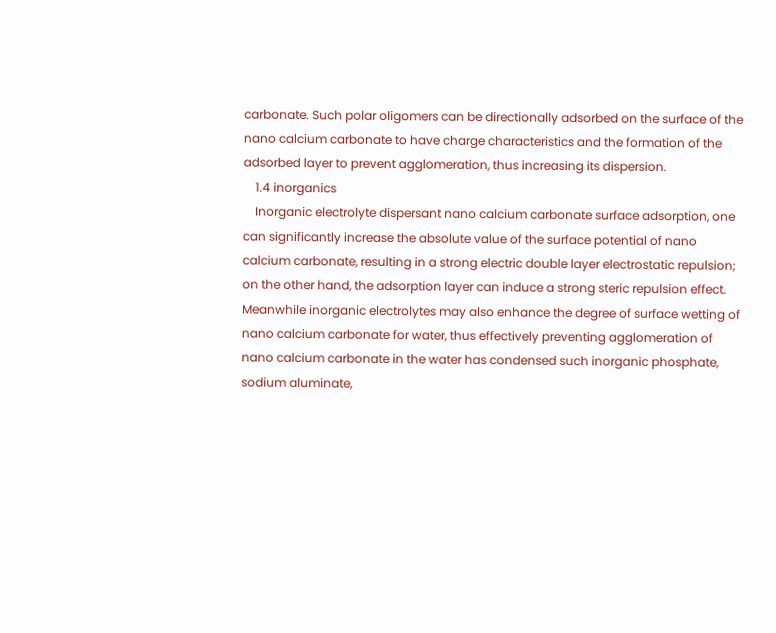carbonate. Such polar oligomers can be directionally adsorbed on the surface of the nano calcium carbonate to have charge characteristics and the formation of the adsorbed layer to prevent agglomeration, thus increasing its dispersion.
    1.4 inorganics
    Inorganic electrolyte dispersant nano calcium carbonate surface adsorption, one can significantly increase the absolute value of the surface potential of nano calcium carbonate, resulting in a strong electric double layer electrostatic repulsion; on the other hand, the adsorption layer can induce a strong steric repulsion effect. Meanwhile inorganic electrolytes may also enhance the degree of surface wetting of nano calcium carbonate for water, thus effectively preventing agglomeration of nano calcium carbonate in the water has condensed such inorganic phosphate, sodium aluminate,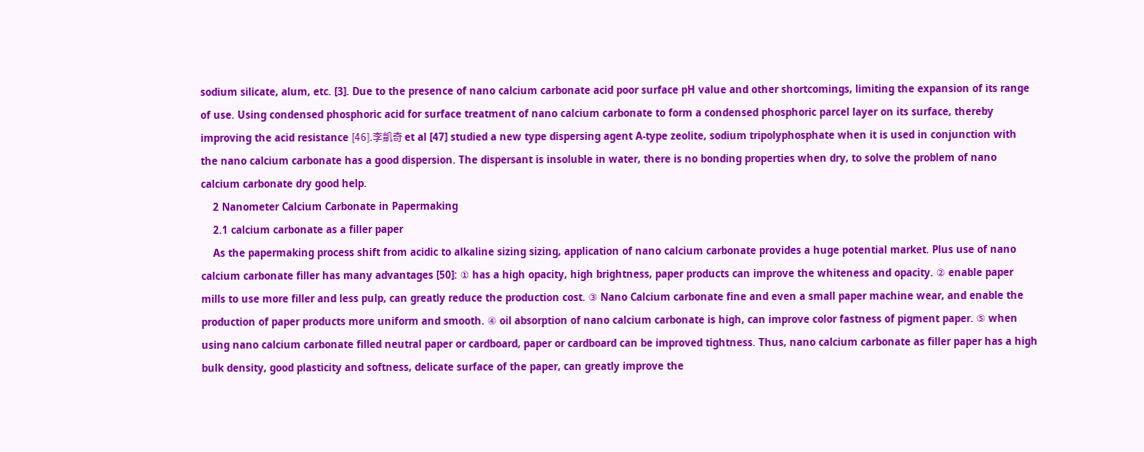sodium silicate, alum, etc. [3]. Due to the presence of nano calcium carbonate acid poor surface pH value and other shortcomings, limiting the expansion of its range of use. Using condensed phosphoric acid for surface treatment of nano calcium carbonate to form a condensed phosphoric parcel layer on its surface, thereby improving the acid resistance [46].李凱奇 et al [47] studied a new type dispersing agent A-type zeolite, sodium tripolyphosphate when it is used in conjunction with the nano calcium carbonate has a good dispersion. The dispersant is insoluble in water, there is no bonding properties when dry, to solve the problem of nano calcium carbonate dry good help.
    2 Nanometer Calcium Carbonate in Papermaking
    2.1 calcium carbonate as a filler paper
    As the papermaking process shift from acidic to alkaline sizing sizing, application of nano calcium carbonate provides a huge potential market. Plus use of nano calcium carbonate filler has many advantages [50]: ① has a high opacity, high brightness, paper products can improve the whiteness and opacity. ② enable paper mills to use more filler and less pulp, can greatly reduce the production cost. ③ Nano Calcium carbonate fine and even a small paper machine wear, and enable the production of paper products more uniform and smooth. ④ oil absorption of nano calcium carbonate is high, can improve color fastness of pigment paper. ⑤ when using nano calcium carbonate filled neutral paper or cardboard, paper or cardboard can be improved tightness. Thus, nano calcium carbonate as filler paper has a high bulk density, good plasticity and softness, delicate surface of the paper, can greatly improve the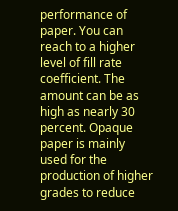performance of paper. You can reach to a higher level of fill rate coefficient. The amount can be as high as nearly 30 percent. Opaque paper is mainly used for the production of higher grades to reduce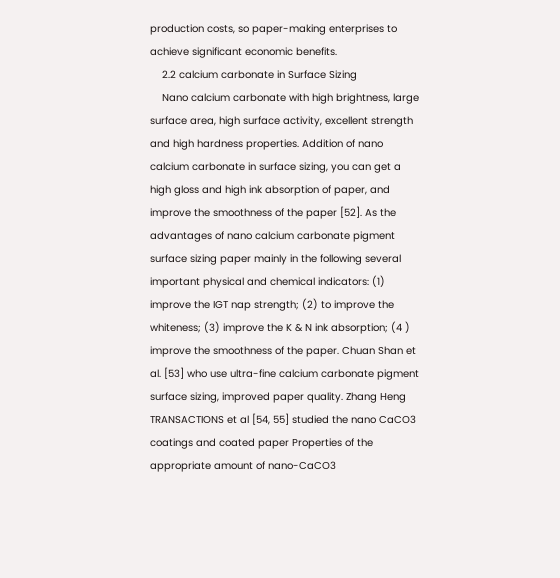production costs, so paper-making enterprises to achieve significant economic benefits.
    2.2 calcium carbonate in Surface Sizing
    Nano calcium carbonate with high brightness, large surface area, high surface activity, excellent strength and high hardness properties. Addition of nano calcium carbonate in surface sizing, you can get a high gloss and high ink absorption of paper, and improve the smoothness of the paper [52]. As the advantages of nano calcium carbonate pigment surface sizing paper mainly in the following several important physical and chemical indicators: (1) improve the IGT nap strength; (2) to improve the whiteness; (3) improve the K & N ink absorption; (4 ) improve the smoothness of the paper. Chuan Shan et al. [53] who use ultra-fine calcium carbonate pigment surface sizing, improved paper quality. Zhang Heng TRANSACTIONS et al [54, 55] studied the nano CaCO3 coatings and coated paper Properties of the appropriate amount of nano-CaCO3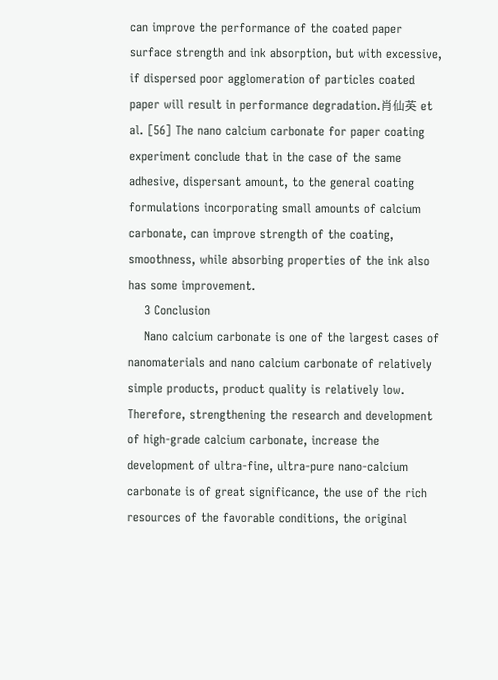can improve the performance of the coated paper surface strength and ink absorption, but with excessive, if dispersed poor agglomeration of particles coated paper will result in performance degradation.肖仙英 et al. [56] The nano calcium carbonate for paper coating experiment conclude that in the case of the same adhesive, dispersant amount, to the general coating formulations incorporating small amounts of calcium carbonate, can improve strength of the coating, smoothness, while absorbing properties of the ink also has some improvement.
    3 Conclusion
    Nano calcium carbonate is one of the largest cases of nanomaterials and nano calcium carbonate of relatively simple products, product quality is relatively low. Therefore, strengthening the research and development of high-grade calcium carbonate, increase the development of ultra-fine, ultra-pure nano-calcium carbonate is of great significance, the use of the rich resources of the favorable conditions, the original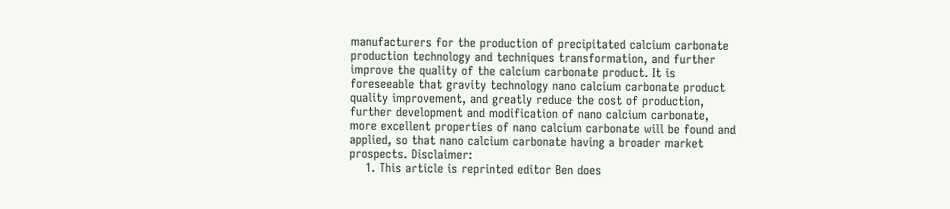manufacturers for the production of precipitated calcium carbonate production technology and techniques transformation, and further improve the quality of the calcium carbonate product. It is foreseeable that gravity technology nano calcium carbonate product quality improvement, and greatly reduce the cost of production, further development and modification of nano calcium carbonate, more excellent properties of nano calcium carbonate will be found and applied, so that nano calcium carbonate having a broader market prospects. Disclaimer:
    1. This article is reprinted editor Ben does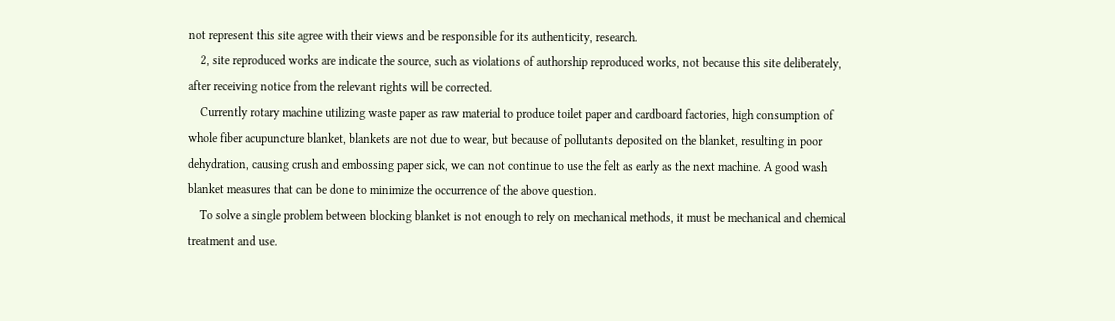not represent this site agree with their views and be responsible for its authenticity, research.
    2, site reproduced works are indicate the source, such as violations of authorship reproduced works, not because this site deliberately, after receiving notice from the relevant rights will be corrected.
    Currently rotary machine utilizing waste paper as raw material to produce toilet paper and cardboard factories, high consumption of whole fiber acupuncture blanket, blankets are not due to wear, but because of pollutants deposited on the blanket, resulting in poor dehydration, causing crush and embossing paper sick, we can not continue to use the felt as early as the next machine. A good wash blanket measures that can be done to minimize the occurrence of the above question.
    To solve a single problem between blocking blanket is not enough to rely on mechanical methods, it must be mechanical and chemical treatment and use.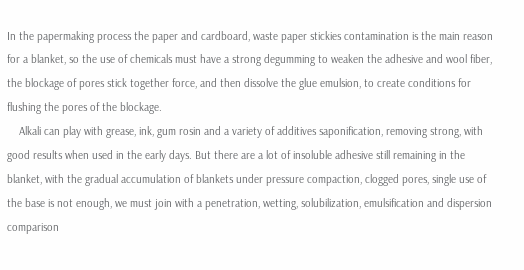In the papermaking process the paper and cardboard, waste paper stickies contamination is the main reason for a blanket, so the use of chemicals must have a strong degumming to weaken the adhesive and wool fiber, the blockage of pores stick together force, and then dissolve the glue emulsion, to create conditions for flushing the pores of the blockage.
    Alkali can play with grease, ink, gum rosin and a variety of additives saponification, removing strong, with good results when used in the early days. But there are a lot of insoluble adhesive still remaining in the blanket, with the gradual accumulation of blankets under pressure compaction, clogged pores, single use of the base is not enough, we must join with a penetration, wetting, solubilization, emulsification and dispersion comparison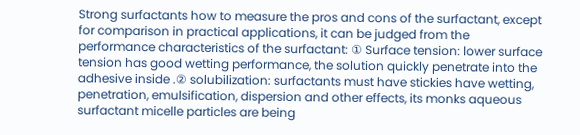Strong surfactants how to measure the pros and cons of the surfactant, except for comparison in practical applications, it can be judged from the performance characteristics of the surfactant: ① Surface tension: lower surface tension has good wetting performance, the solution quickly penetrate into the adhesive inside .② solubilization: surfactants must have stickies have wetting, penetration, emulsification, dispersion and other effects, its monks aqueous surfactant micelle particles are being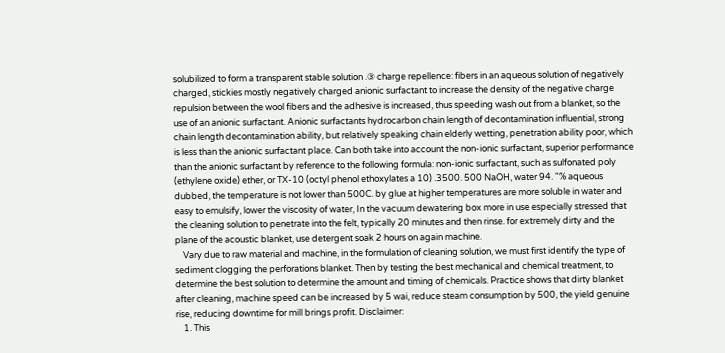solubilized to form a transparent stable solution .③ charge repellence: fibers in an aqueous solution of negatively charged, stickies mostly negatively charged anionic surfactant to increase the density of the negative charge repulsion between the wool fibers and the adhesive is increased, thus speeding wash out from a blanket, so the use of an anionic surfactant. Anionic surfactants hydrocarbon chain length of decontamination influential, strong chain length decontamination ability, but relatively speaking chain elderly wetting, penetration ability poor, which is less than the anionic surfactant place. Can both take into account the non-ionic surfactant, superior performance than the anionic surfactant by reference to the following formula: non-ionic surfactant, such as sulfonated poly (ethylene oxide) ether, or TX-10 (octyl phenol ethoxylates a 10) .3500. 500 NaOH, water 94. "% aqueous dubbed, the temperature is not lower than 500C. by glue at higher temperatures are more soluble in water and easy to emulsify, lower the viscosity of water, In the vacuum dewatering box more in use especially stressed that the cleaning solution to penetrate into the felt, typically 20 minutes and then rinse. for extremely dirty and the plane of the acoustic blanket, use detergent soak 2 hours on again machine.
    Vary due to raw material and machine, in the formulation of cleaning solution, we must first identify the type of sediment clogging the perforations blanket. Then by testing the best mechanical and chemical treatment, to determine the best solution to determine the amount and timing of chemicals. Practice shows that dirty blanket after cleaning, machine speed can be increased by 5 wai, reduce steam consumption by 500, the yield genuine rise, reducing downtime for mill brings profit. Disclaimer:
    1. This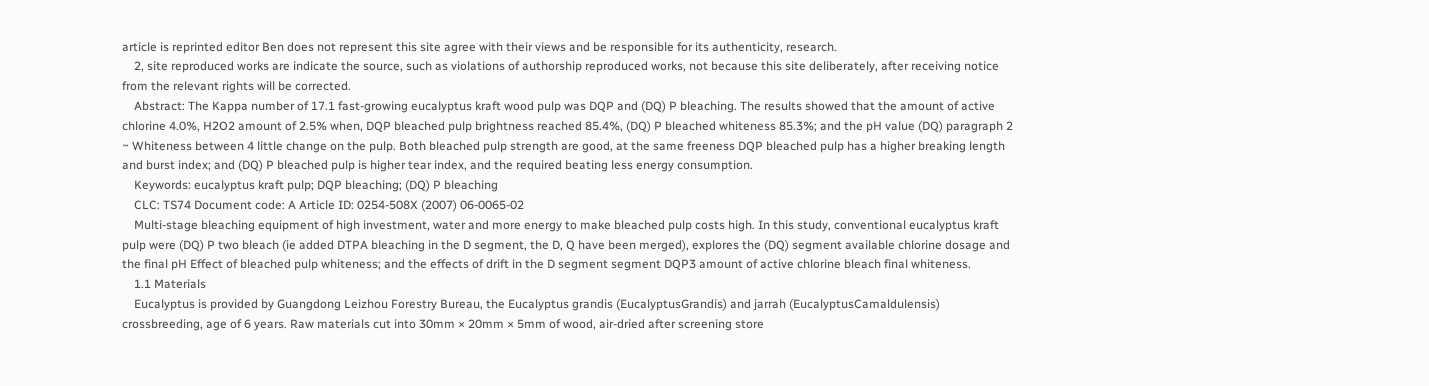article is reprinted editor Ben does not represent this site agree with their views and be responsible for its authenticity, research.
    2, site reproduced works are indicate the source, such as violations of authorship reproduced works, not because this site deliberately, after receiving notice from the relevant rights will be corrected.
    Abstract: The Kappa number of 17.1 fast-growing eucalyptus kraft wood pulp was DQP and (DQ) P bleaching. The results showed that the amount of active chlorine 4.0%, H2O2 amount of 2.5% when, DQP bleached pulp brightness reached 85.4%, (DQ) P bleached whiteness 85.3%; and the pH value (DQ) paragraph 2 ~ Whiteness between 4 little change on the pulp. Both bleached pulp strength are good, at the same freeness DQP bleached pulp has a higher breaking length and burst index; and (DQ) P bleached pulp is higher tear index, and the required beating less energy consumption.
    Keywords: eucalyptus kraft pulp; DQP bleaching; (DQ) P bleaching
    CLC: TS74 Document code: A Article ID: 0254-508X (2007) 06-0065-02
    Multi-stage bleaching equipment of high investment, water and more energy to make bleached pulp costs high. In this study, conventional eucalyptus kraft pulp were (DQ) P two bleach (ie added DTPA bleaching in the D segment, the D, Q have been merged), explores the (DQ) segment available chlorine dosage and the final pH Effect of bleached pulp whiteness; and the effects of drift in the D segment segment DQP3 amount of active chlorine bleach final whiteness.
    1.1 Materials
    Eucalyptus is provided by Guangdong Leizhou Forestry Bureau, the Eucalyptus grandis (EucalyptusGrandis) and jarrah (EucalyptusCamaldulensis) crossbreeding, age of 6 years. Raw materials cut into 30mm × 20mm × 5mm of wood, air-dried after screening store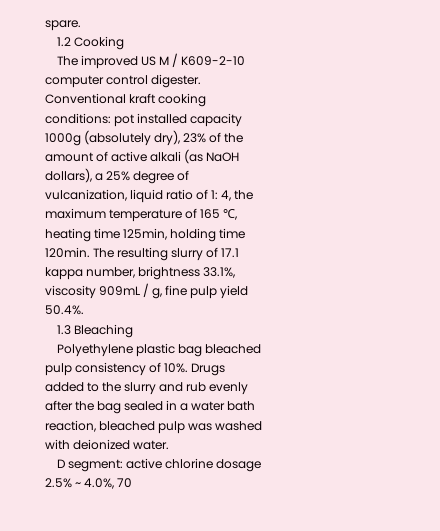spare.
    1.2 Cooking
    The improved US M / K609-2-10 computer control digester. Conventional kraft cooking conditions: pot installed capacity 1000g (absolutely dry), 23% of the amount of active alkali (as NaOH dollars), a 25% degree of vulcanization, liquid ratio of 1: 4, the maximum temperature of 165 ℃, heating time 125min, holding time 120min. The resulting slurry of 17.1 kappa number, brightness 33.1%, viscosity 909mL / g, fine pulp yield 50.4%.
    1.3 Bleaching
    Polyethylene plastic bag bleached pulp consistency of 10%. Drugs added to the slurry and rub evenly after the bag sealed in a water bath reaction, bleached pulp was washed with deionized water.
    D segment: active chlorine dosage 2.5% ~ 4.0%, 70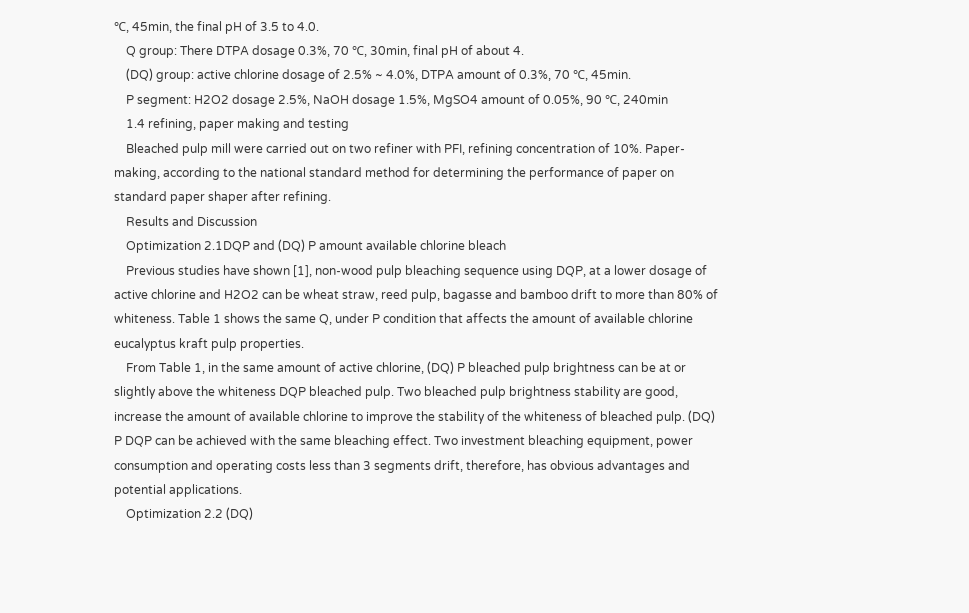℃, 45min, the final pH of 3.5 to 4.0.
    Q group: There DTPA dosage 0.3%, 70 ℃, 30min, final pH of about 4.
    (DQ) group: active chlorine dosage of 2.5% ~ 4.0%, DTPA amount of 0.3%, 70 ℃, 45min.
    P segment: H2O2 dosage 2.5%, NaOH dosage 1.5%, MgSO4 amount of 0.05%, 90 ℃, 240min
    1.4 refining, paper making and testing
    Bleached pulp mill were carried out on two refiner with PFI, refining concentration of 10%. Paper-making, according to the national standard method for determining the performance of paper on standard paper shaper after refining.
    Results and Discussion
    Optimization 2.1DQP and (DQ) P amount available chlorine bleach
    Previous studies have shown [1], non-wood pulp bleaching sequence using DQP, at a lower dosage of active chlorine and H2O2 can be wheat straw, reed pulp, bagasse and bamboo drift to more than 80% of whiteness. Table 1 shows the same Q, under P condition that affects the amount of available chlorine eucalyptus kraft pulp properties.
    From Table 1, in the same amount of active chlorine, (DQ) P bleached pulp brightness can be at or slightly above the whiteness DQP bleached pulp. Two bleached pulp brightness stability are good, increase the amount of available chlorine to improve the stability of the whiteness of bleached pulp. (DQ) P DQP can be achieved with the same bleaching effect. Two investment bleaching equipment, power consumption and operating costs less than 3 segments drift, therefore, has obvious advantages and potential applications.
    Optimization 2.2 (DQ)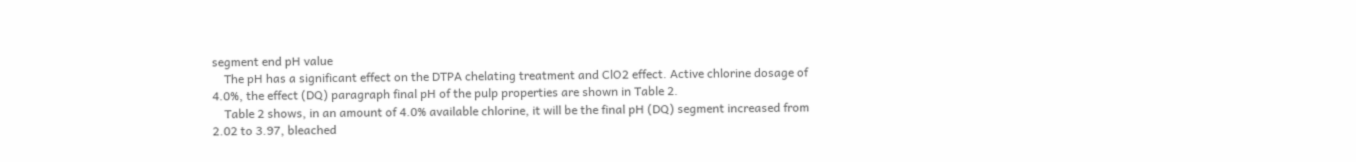segment end pH value
    The pH has a significant effect on the DTPA chelating treatment and ClO2 effect. Active chlorine dosage of 4.0%, the effect (DQ) paragraph final pH of the pulp properties are shown in Table 2.
    Table 2 shows, in an amount of 4.0% available chlorine, it will be the final pH (DQ) segment increased from 2.02 to 3.97, bleached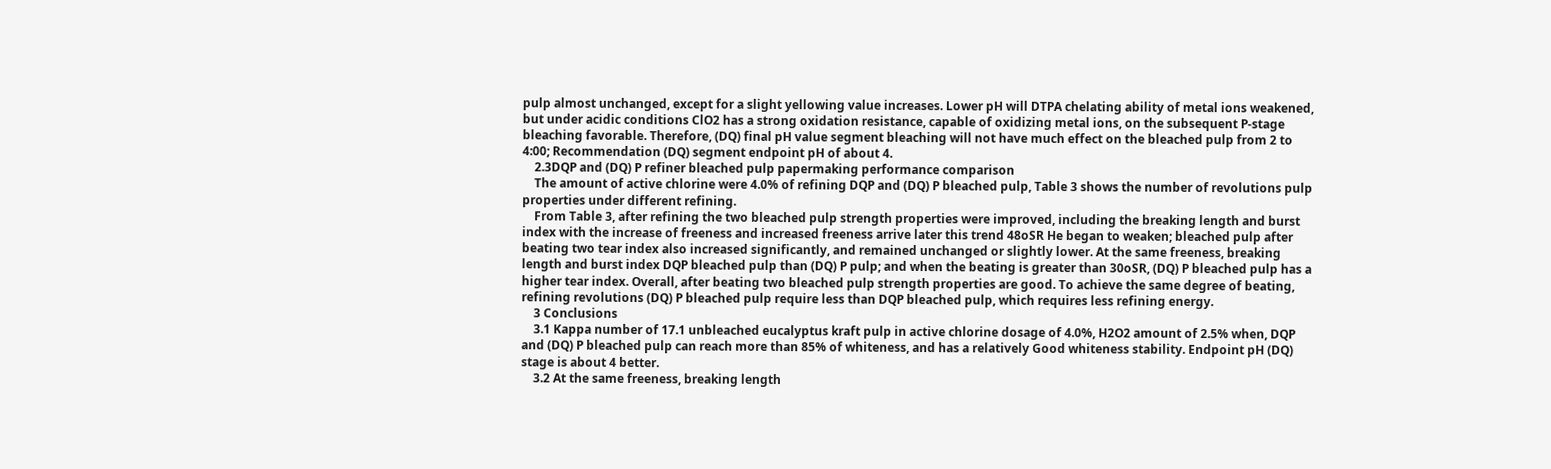pulp almost unchanged, except for a slight yellowing value increases. Lower pH will DTPA chelating ability of metal ions weakened, but under acidic conditions ClO2 has a strong oxidation resistance, capable of oxidizing metal ions, on the subsequent P-stage bleaching favorable. Therefore, (DQ) final pH value segment bleaching will not have much effect on the bleached pulp from 2 to 4:00; Recommendation (DQ) segment endpoint pH of about 4.
    2.3DQP and (DQ) P refiner bleached pulp papermaking performance comparison
    The amount of active chlorine were 4.0% of refining DQP and (DQ) P bleached pulp, Table 3 shows the number of revolutions pulp properties under different refining.
    From Table 3, after refining the two bleached pulp strength properties were improved, including the breaking length and burst index with the increase of freeness and increased freeness arrive later this trend 48oSR He began to weaken; bleached pulp after beating two tear index also increased significantly, and remained unchanged or slightly lower. At the same freeness, breaking length and burst index DQP bleached pulp than (DQ) P pulp; and when the beating is greater than 30oSR, (DQ) P bleached pulp has a higher tear index. Overall, after beating two bleached pulp strength properties are good. To achieve the same degree of beating, refining revolutions (DQ) P bleached pulp require less than DQP bleached pulp, which requires less refining energy.
    3 Conclusions
    3.1 Kappa number of 17.1 unbleached eucalyptus kraft pulp in active chlorine dosage of 4.0%, H2O2 amount of 2.5% when, DQP and (DQ) P bleached pulp can reach more than 85% of whiteness, and has a relatively Good whiteness stability. Endpoint pH (DQ) stage is about 4 better.
    3.2 At the same freeness, breaking length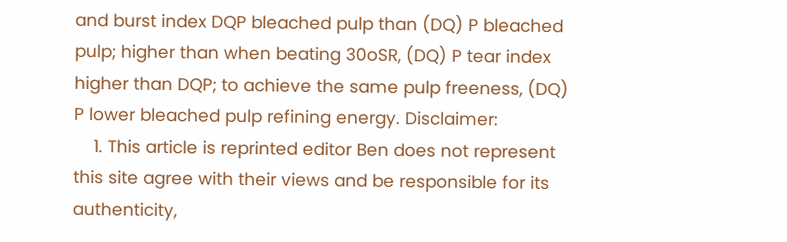and burst index DQP bleached pulp than (DQ) P bleached pulp; higher than when beating 30oSR, (DQ) P tear index higher than DQP; to achieve the same pulp freeness, (DQ) P lower bleached pulp refining energy. Disclaimer:
    1. This article is reprinted editor Ben does not represent this site agree with their views and be responsible for its authenticity,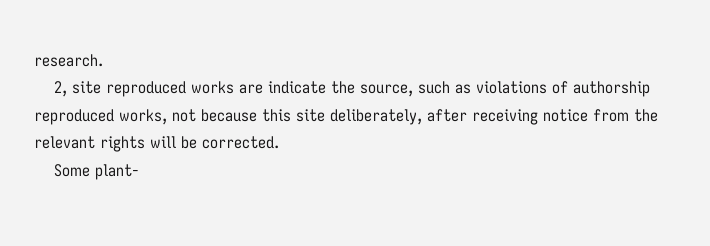research.
    2, site reproduced works are indicate the source, such as violations of authorship reproduced works, not because this site deliberately, after receiving notice from the relevant rights will be corrected.
    Some plant-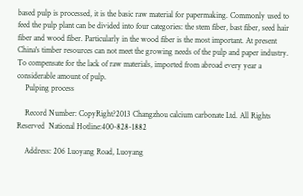based pulp is processed, it is the basic raw material for papermaking. Commonly used to feed the pulp plant can be divided into four categories: the stem fiber, bast fiber, seed hair fiber and wood fiber. Particularly in the wood fiber is the most important. At present China's timber resources can not meet the growing needs of the pulp and paper industry. To compensate for the lack of raw materials, imported from abroad every year a considerable amount of pulp.
    Pulping process

    Record Number: CopyRight?2013 Changzhou calcium carbonate Ltd. All Rights Reserved  National Hotline:400-828-1882

    Address: 206 Luoyang Road, Luoyang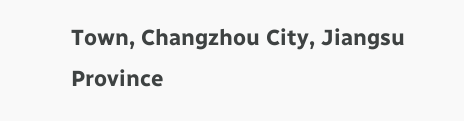Town, Changzhou City, Jiangsu Province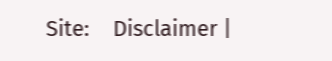Site:    Disclaimer |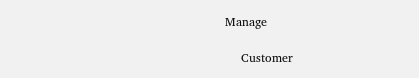Manage

    Customer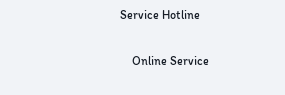Service Hotline


    Online Service